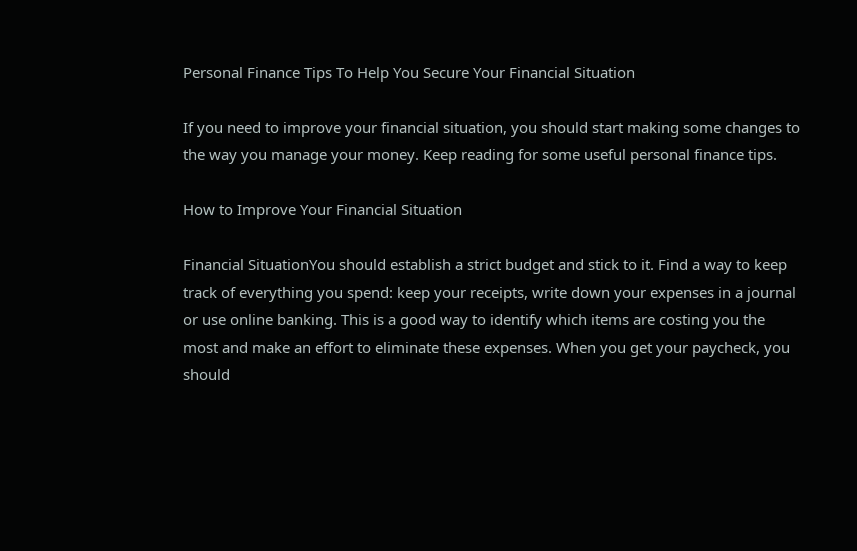Personal Finance Tips To Help You Secure Your Financial Situation

If you need to improve your financial situation, you should start making some changes to the way you manage your money. Keep reading for some useful personal finance tips.

How to Improve Your Financial Situation

Financial SituationYou should establish a strict budget and stick to it. Find a way to keep track of everything you spend: keep your receipts, write down your expenses in a journal or use online banking. This is a good way to identify which items are costing you the most and make an effort to eliminate these expenses. When you get your paycheck, you should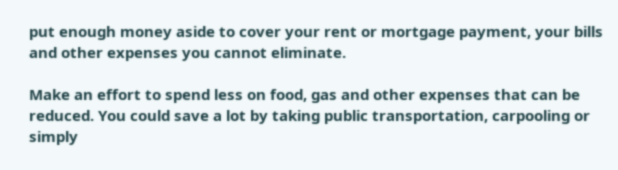put enough money aside to cover your rent or mortgage payment, your bills and other expenses you cannot eliminate.

Make an effort to spend less on food, gas and other expenses that can be reduced. You could save a lot by taking public transportation, carpooling or simply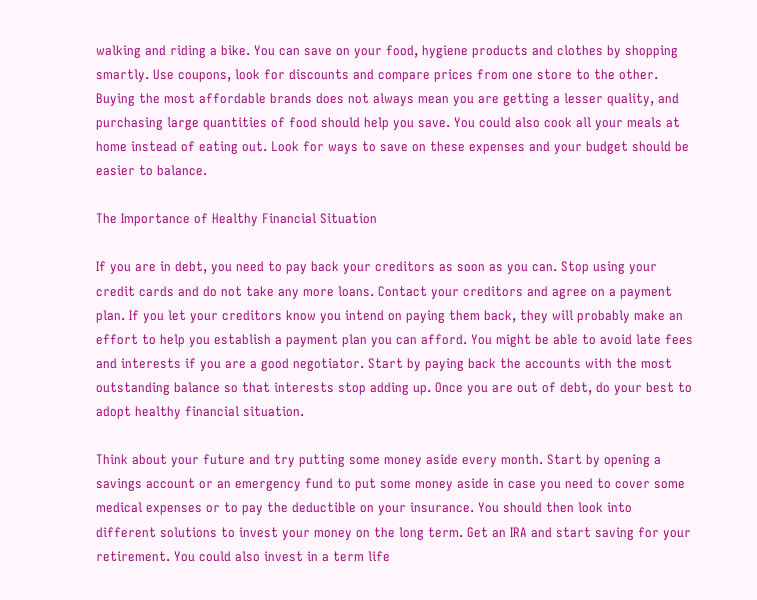walking and riding a bike. You can save on your food, hygiene products and clothes by shopping smartly. Use coupons, look for discounts and compare prices from one store to the other. Buying the most affordable brands does not always mean you are getting a lesser quality, and purchasing large quantities of food should help you save. You could also cook all your meals at home instead of eating out. Look for ways to save on these expenses and your budget should be easier to balance.

The Importance of Healthy Financial Situation

If you are in debt, you need to pay back your creditors as soon as you can. Stop using your credit cards and do not take any more loans. Contact your creditors and agree on a payment plan. If you let your creditors know you intend on paying them back, they will probably make an effort to help you establish a payment plan you can afford. You might be able to avoid late fees and interests if you are a good negotiator. Start by paying back the accounts with the most outstanding balance so that interests stop adding up. Once you are out of debt, do your best to adopt healthy financial situation.

Think about your future and try putting some money aside every month. Start by opening a savings account or an emergency fund to put some money aside in case you need to cover some medical expenses or to pay the deductible on your insurance. You should then look into different solutions to invest your money on the long term. Get an IRA and start saving for your retirement. You could also invest in a term life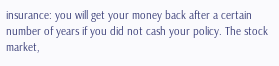insurance: you will get your money back after a certain number of years if you did not cash your policy. The stock market,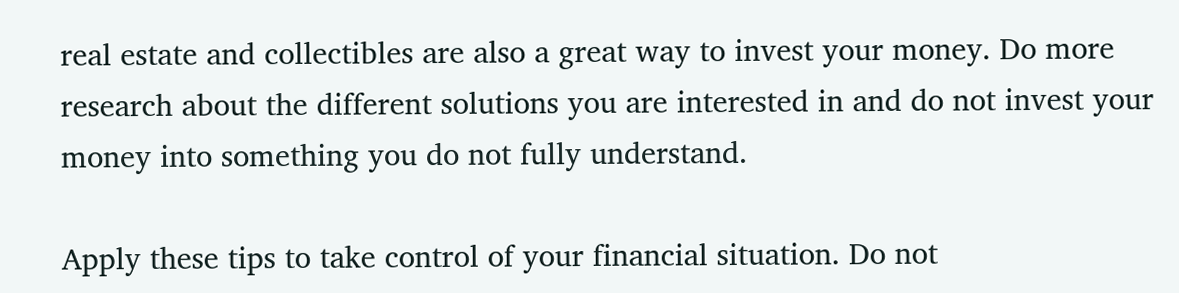real estate and collectibles are also a great way to invest your money. Do more research about the different solutions you are interested in and do not invest your money into something you do not fully understand.

Apply these tips to take control of your financial situation. Do not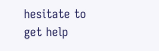hesitate to get help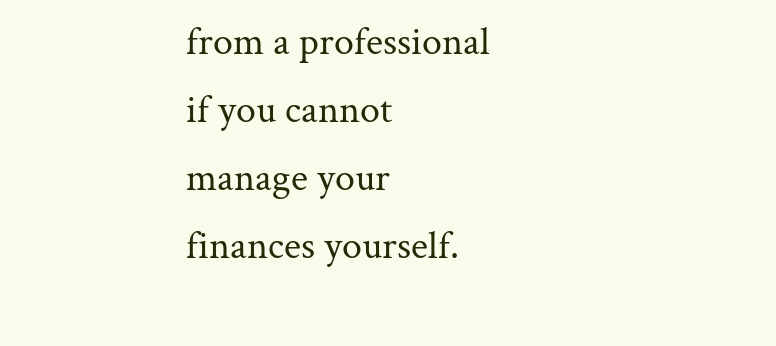from a professional if you cannot manage your finances yourself.